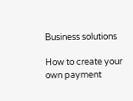Business solutions

How to create your own payment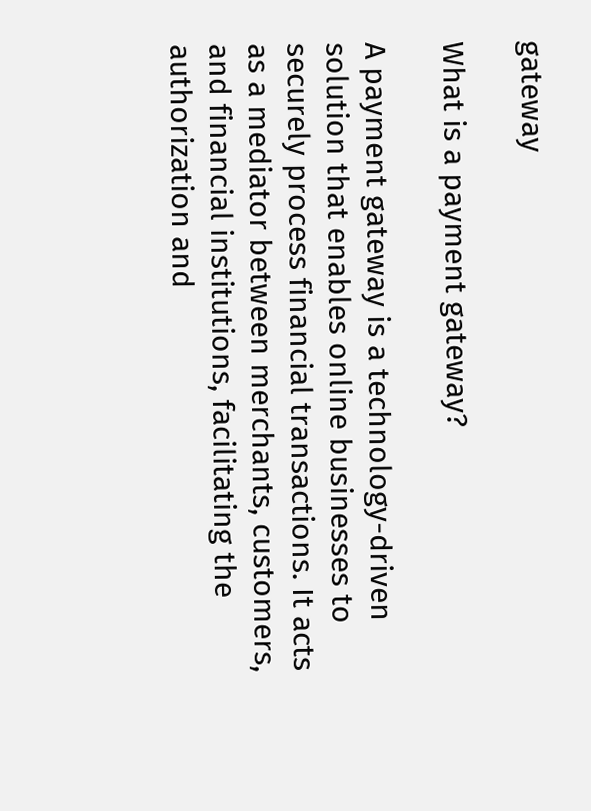gateway

What is a payment gateway?

A payment gateway is a technology-driven solution that enables online businesses to securely process financial transactions. It acts as a mediator between merchants, customers, and financial institutions, facilitating the authorization and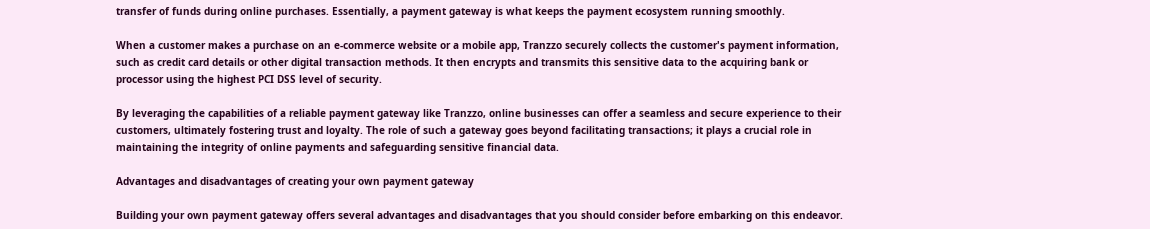transfer of funds during online purchases. Essentially, a payment gateway is what keeps the payment ecosystem running smoothly.

When a customer makes a purchase on an e-commerce website or a mobile app, Tranzzo securely collects the customer's payment information, such as credit card details or other digital transaction methods. It then encrypts and transmits this sensitive data to the acquiring bank or processor using the highest PCI DSS level of security.

By leveraging the capabilities of a reliable payment gateway like Tranzzo, online businesses can offer a seamless and secure experience to their customers, ultimately fostering trust and loyalty. The role of such a gateway goes beyond facilitating transactions; it plays a crucial role in maintaining the integrity of online payments and safeguarding sensitive financial data.

Advantages and disadvantages of creating your own payment gateway

Building your own payment gateway offers several advantages and disadvantages that you should consider before embarking on this endeavor.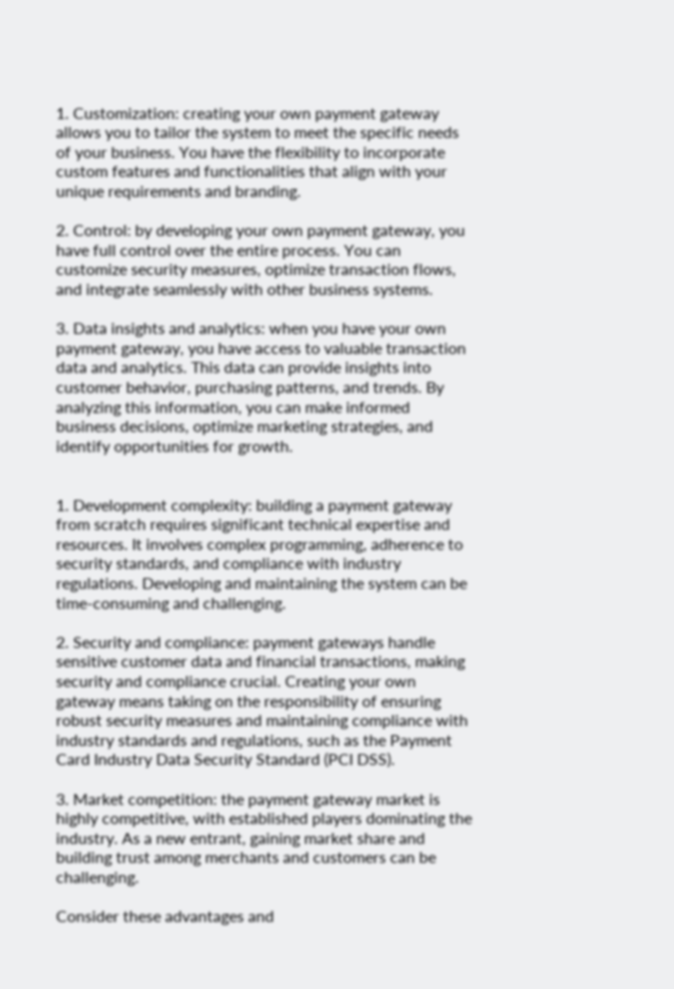1. Customization: creating your own payment gateway allows you to tailor the system to meet the specific needs of your business. You have the flexibility to incorporate custom features and functionalities that align with your unique requirements and branding.

2. Control: by developing your own payment gateway, you have full control over the entire process. You can customize security measures, optimize transaction flows, and integrate seamlessly with other business systems.

3. Data insights and analytics: when you have your own payment gateway, you have access to valuable transaction data and analytics. This data can provide insights into customer behavior, purchasing patterns, and trends. By analyzing this information, you can make informed business decisions, optimize marketing strategies, and identify opportunities for growth.


1. Development complexity: building a payment gateway from scratch requires significant technical expertise and resources. It involves complex programming, adherence to security standards, and compliance with industry regulations. Developing and maintaining the system can be time-consuming and challenging.

2. Security and compliance: payment gateways handle sensitive customer data and financial transactions, making security and compliance crucial. Creating your own gateway means taking on the responsibility of ensuring robust security measures and maintaining compliance with industry standards and regulations, such as the Payment Card Industry Data Security Standard (PCI DSS).

3. Market competition: the payment gateway market is highly competitive, with established players dominating the industry. As a new entrant, gaining market share and building trust among merchants and customers can be challenging.

Consider these advantages and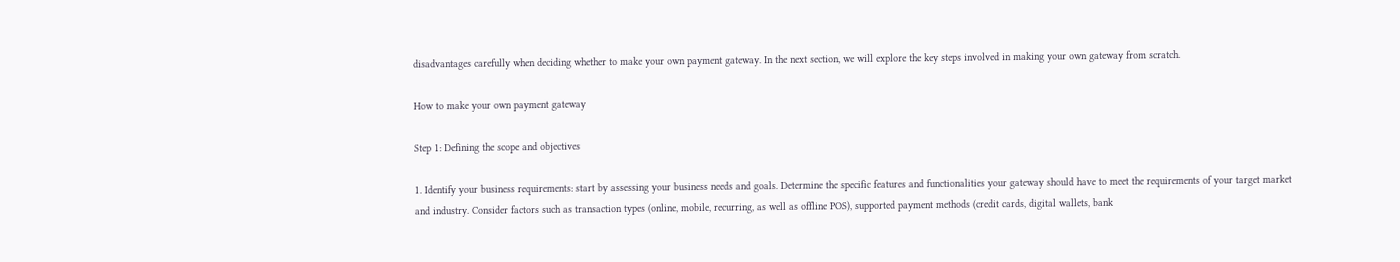disadvantages carefully when deciding whether to make your own payment gateway. In the next section, we will explore the key steps involved in making your own gateway from scratch.

How to make your own payment gateway

Step 1: Defining the scope and objectives

1. Identify your business requirements: start by assessing your business needs and goals. Determine the specific features and functionalities your gateway should have to meet the requirements of your target market and industry. Consider factors such as transaction types (online, mobile, recurring, as well as offline POS), supported payment methods (credit cards, digital wallets, bank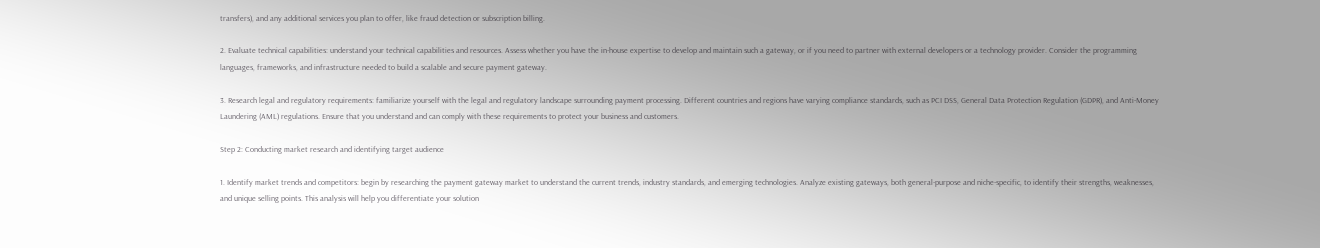transfers), and any additional services you plan to offer, like fraud detection or subscription billing.

2. Evaluate technical capabilities: understand your technical capabilities and resources. Assess whether you have the in-house expertise to develop and maintain such a gateway, or if you need to partner with external developers or a technology provider. Consider the programming languages, frameworks, and infrastructure needed to build a scalable and secure payment gateway.

3. Research legal and regulatory requirements: familiarize yourself with the legal and regulatory landscape surrounding payment processing. Different countries and regions have varying compliance standards, such as PCI DSS, General Data Protection Regulation (GDPR), and Anti-Money Laundering (AML) regulations. Ensure that you understand and can comply with these requirements to protect your business and customers.

Step 2: Conducting market research and identifying target audience

1. Identify market trends and competitors: begin by researching the payment gateway market to understand the current trends, industry standards, and emerging technologies. Analyze existing gateways, both general-purpose and niche-specific, to identify their strengths, weaknesses, and unique selling points. This analysis will help you differentiate your solution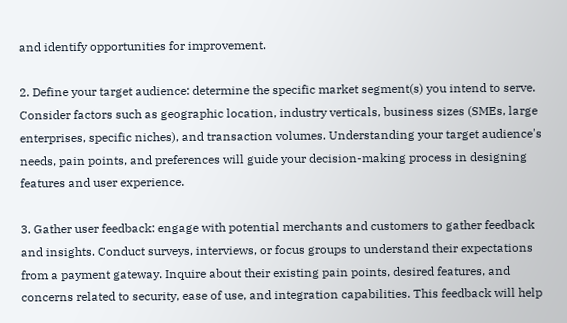and identify opportunities for improvement.

2. Define your target audience: determine the specific market segment(s) you intend to serve. Consider factors such as geographic location, industry verticals, business sizes (SMEs, large enterprises, specific niches), and transaction volumes. Understanding your target audience's needs, pain points, and preferences will guide your decision-making process in designing features and user experience.

3. Gather user feedback: engage with potential merchants and customers to gather feedback and insights. Conduct surveys, interviews, or focus groups to understand their expectations from a payment gateway. Inquire about their existing pain points, desired features, and concerns related to security, ease of use, and integration capabilities. This feedback will help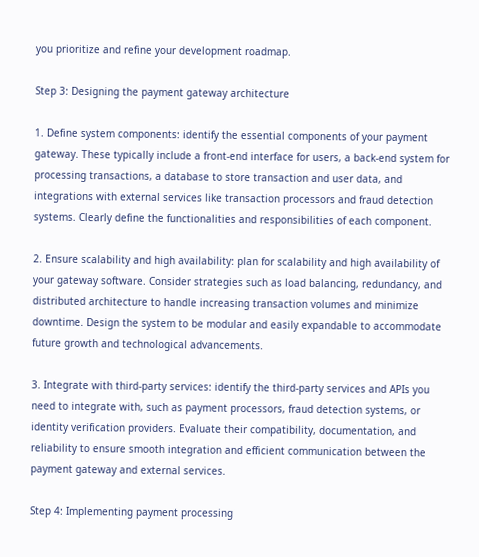you prioritize and refine your development roadmap.

Step 3: Designing the payment gateway architecture

1. Define system components: identify the essential components of your payment gateway. These typically include a front-end interface for users, a back-end system for processing transactions, a database to store transaction and user data, and integrations with external services like transaction processors and fraud detection systems. Clearly define the functionalities and responsibilities of each component.

2. Ensure scalability and high availability: plan for scalability and high availability of your gateway software. Consider strategies such as load balancing, redundancy, and distributed architecture to handle increasing transaction volumes and minimize downtime. Design the system to be modular and easily expandable to accommodate future growth and technological advancements.

3. Integrate with third-party services: identify the third-party services and APIs you need to integrate with, such as payment processors, fraud detection systems, or identity verification providers. Evaluate their compatibility, documentation, and reliability to ensure smooth integration and efficient communication between the payment gateway and external services.

Step 4: Implementing payment processing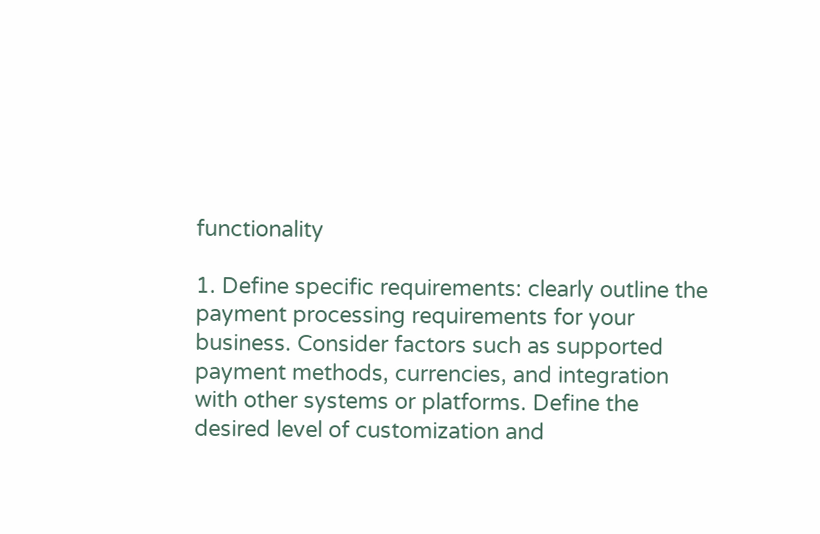functionality

1. Define specific requirements: clearly outline the payment processing requirements for your business. Consider factors such as supported payment methods, currencies, and integration with other systems or platforms. Define the desired level of customization and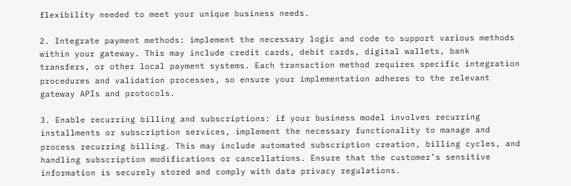flexibility needed to meet your unique business needs.

2. Integrate payment methods: implement the necessary logic and code to support various methods within your gateway. This may include credit cards, debit cards, digital wallets, bank transfers, or other local payment systems. Each transaction method requires specific integration procedures and validation processes, so ensure your implementation adheres to the relevant gateway APIs and protocols.

3. Enable recurring billing and subscriptions: if your business model involves recurring installments or subscription services, implement the necessary functionality to manage and process recurring billing. This may include automated subscription creation, billing cycles, and handling subscription modifications or cancellations. Ensure that the customer’s sensitive information is securely stored and comply with data privacy regulations.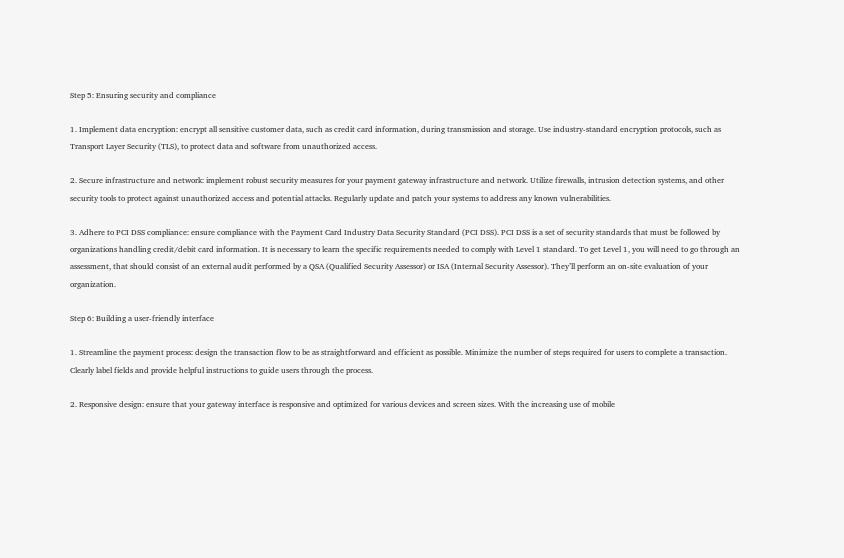Step 5: Ensuring security and compliance

1. Implement data encryption: encrypt all sensitive customer data, such as credit card information, during transmission and storage. Use industry-standard encryption protocols, such as Transport Layer Security (TLS), to protect data and software from unauthorized access.

2. Secure infrastructure and network: implement robust security measures for your payment gateway infrastructure and network. Utilize firewalls, intrusion detection systems, and other security tools to protect against unauthorized access and potential attacks. Regularly update and patch your systems to address any known vulnerabilities.

3. Adhere to PCI DSS compliance: ensure compliance with the Payment Card Industry Data Security Standard (PCI DSS). PCI DSS is a set of security standards that must be followed by organizations handling credit/debit card information. It is necessary to learn the specific requirements needed to comply with Level 1 standard. To get Level 1, you will need to go through an assessment, that should consist of an external audit performed by a QSA (Qualified Security Assessor) or ISA (Internal Security Assessor). They’ll perform an on-site evaluation of your organization.

Step 6: Building a user-friendly interface

1. Streamline the payment process: design the transaction flow to be as straightforward and efficient as possible. Minimize the number of steps required for users to complete a transaction. Clearly label fields and provide helpful instructions to guide users through the process.

2. Responsive design: ensure that your gateway interface is responsive and optimized for various devices and screen sizes. With the increasing use of mobile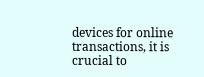devices for online transactions, it is crucial to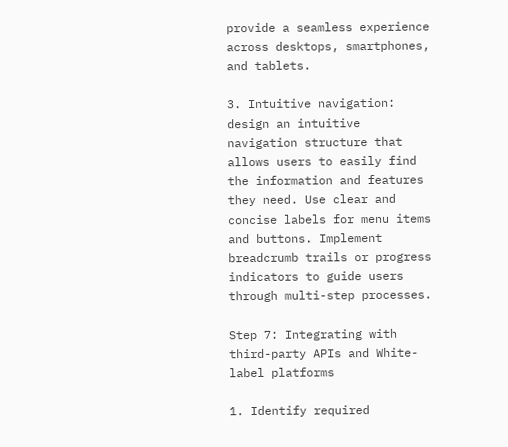provide a seamless experience across desktops, smartphones, and tablets.

3. Intuitive navigation: design an intuitive navigation structure that allows users to easily find the information and features they need. Use clear and concise labels for menu items and buttons. Implement breadcrumb trails or progress indicators to guide users through multi-step processes.

Step 7: Integrating with third-party APIs and White-label platforms

1. Identify required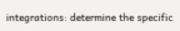integrations: determine the specific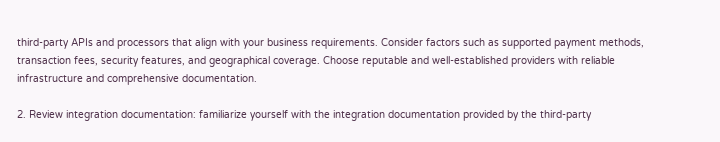third-party APIs and processors that align with your business requirements. Consider factors such as supported payment methods, transaction fees, security features, and geographical coverage. Choose reputable and well-established providers with reliable infrastructure and comprehensive documentation.

2. Review integration documentation: familiarize yourself with the integration documentation provided by the third-party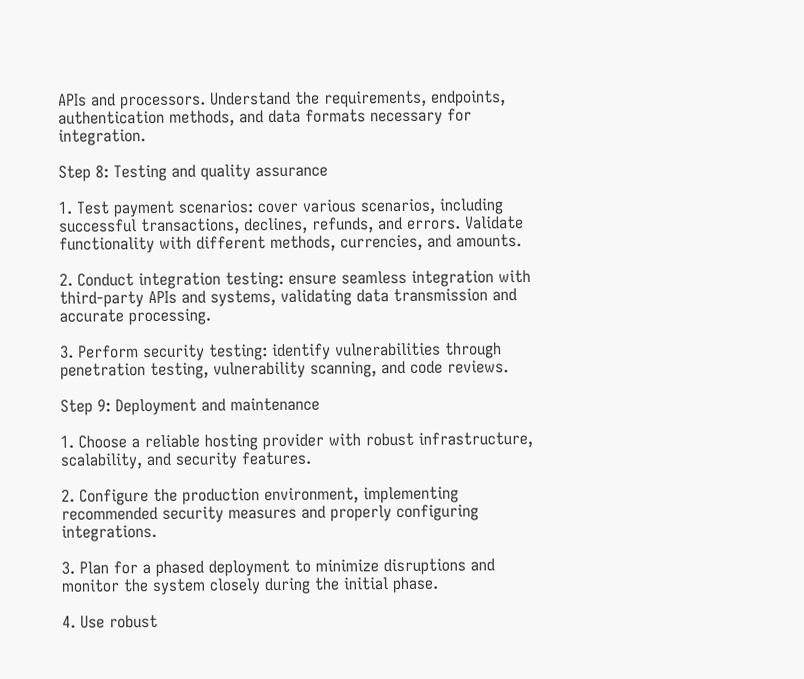APIs and processors. Understand the requirements, endpoints, authentication methods, and data formats necessary for integration.

Step 8: Testing and quality assurance

1. Test payment scenarios: cover various scenarios, including successful transactions, declines, refunds, and errors. Validate functionality with different methods, currencies, and amounts.

2. Conduct integration testing: ensure seamless integration with third-party APIs and systems, validating data transmission and accurate processing.

3. Perform security testing: identify vulnerabilities through penetration testing, vulnerability scanning, and code reviews.

Step 9: Deployment and maintenance

1. Choose a reliable hosting provider with robust infrastructure, scalability, and security features.

2. Configure the production environment, implementing recommended security measures and properly configuring integrations.

3. Plan for a phased deployment to minimize disruptions and monitor the system closely during the initial phase.

4. Use robust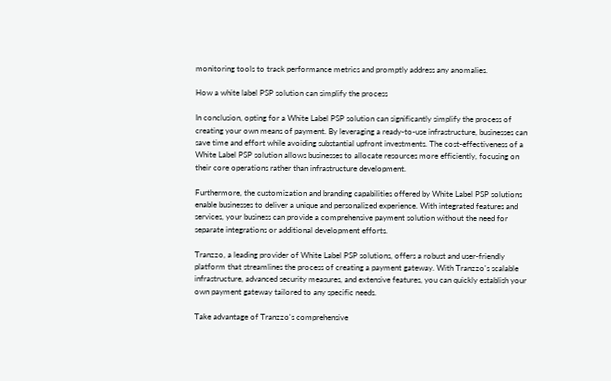monitoring tools to track performance metrics and promptly address any anomalies.

How a white label PSP solution can simplify the process

In conclusion, opting for a White Label PSP solution can significantly simplify the process of creating your own means of payment. By leveraging a ready-to-use infrastructure, businesses can save time and effort while avoiding substantial upfront investments. The cost-effectiveness of a White Label PSP solution allows businesses to allocate resources more efficiently, focusing on their core operations rather than infrastructure development.

Furthermore, the customization and branding capabilities offered by White Label PSP solutions enable businesses to deliver a unique and personalized experience. With integrated features and services, your business can provide a comprehensive payment solution without the need for separate integrations or additional development efforts.

Tranzzo, a leading provider of White Label PSP solutions, offers a robust and user-friendly platform that streamlines the process of creating a payment gateway. With Tranzzo's scalable infrastructure, advanced security measures, and extensive features, you can quickly establish your own payment gateway tailored to any specific needs.

Take advantage of Tranzzo's comprehensive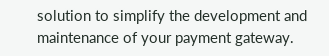solution to simplify the development and maintenance of your payment gateway.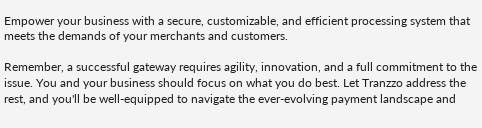Empower your business with a secure, customizable, and efficient processing system that meets the demands of your merchants and customers.

Remember, a successful gateway requires agility, innovation, and a full commitment to the issue. You and your business should focus on what you do best. Let Tranzzo address the rest, and you'll be well-equipped to navigate the ever-evolving payment landscape and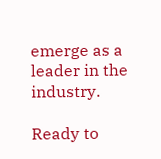emerge as a leader in the industry.

Ready to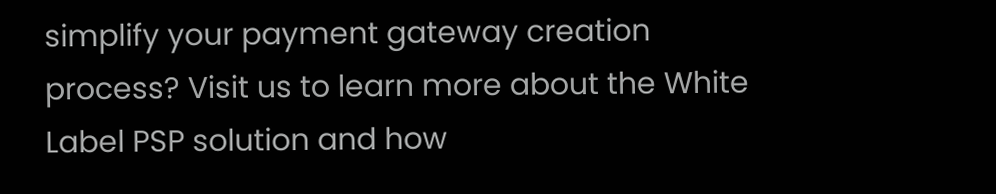simplify your payment gateway creation process? Visit us to learn more about the White Label PSP solution and how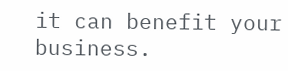it can benefit your business.